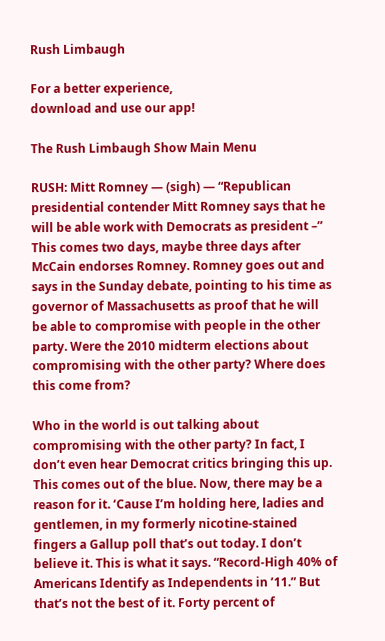Rush Limbaugh

For a better experience,
download and use our app!

The Rush Limbaugh Show Main Menu

RUSH: Mitt Romney — (sigh) — “Republican presidential contender Mitt Romney says that he will be able work with Democrats as president –” This comes two days, maybe three days after McCain endorses Romney. Romney goes out and says in the Sunday debate, pointing to his time as governor of Massachusetts as proof that he will be able to compromise with people in the other party. Were the 2010 midterm elections about compromising with the other party? Where does this come from?

Who in the world is out talking about compromising with the other party? In fact, I don’t even hear Democrat critics bringing this up. This comes out of the blue. Now, there may be a reason for it. ‘Cause I’m holding here, ladies and gentlemen, in my formerly nicotine-stained fingers a Gallup poll that’s out today. I don’t believe it. This is what it says. “Record-High 40% of Americans Identify as Independents in ’11.” But that’s not the best of it. Forty percent of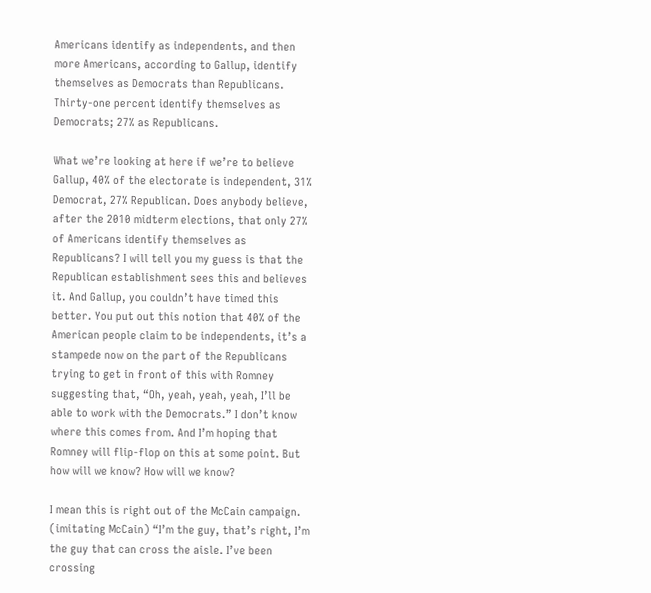Americans identify as independents, and then more Americans, according to Gallup, identify themselves as Democrats than Republicans. Thirty-one percent identify themselves as Democrats; 27% as Republicans.

What we’re looking at here if we’re to believe Gallup, 40% of the electorate is independent, 31% Democrat, 27% Republican. Does anybody believe, after the 2010 midterm elections, that only 27% of Americans identify themselves as Republicans? I will tell you my guess is that the Republican establishment sees this and believes it. And Gallup, you couldn’t have timed this better. You put out this notion that 40% of the American people claim to be independents, it’s a stampede now on the part of the Republicans trying to get in front of this with Romney suggesting that, “Oh, yeah, yeah, yeah, I’ll be able to work with the Democrats.” I don’t know where this comes from. And I’m hoping that Romney will flip-flop on this at some point. But how will we know? How will we know?

I mean this is right out of the McCain campaign. (imitating McCain) “I’m the guy, that’s right, I’m the guy that can cross the aisle. I’ve been crossing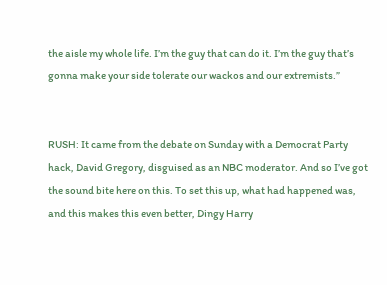the aisle my whole life. I’m the guy that can do it. I’m the guy that’s gonna make your side tolerate our wackos and our extremists.”


RUSH: It came from the debate on Sunday with a Democrat Party hack, David Gregory, disguised as an NBC moderator. And so I’ve got the sound bite here on this. To set this up, what had happened was, and this makes this even better, Dingy Harry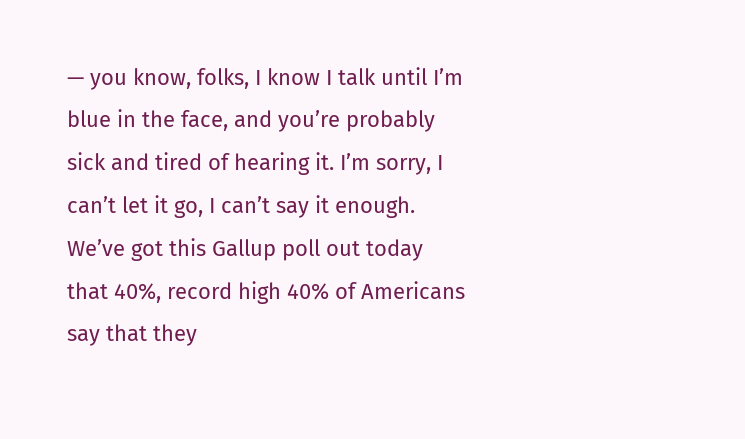— you know, folks, I know I talk until I’m blue in the face, and you’re probably sick and tired of hearing it. I’m sorry, I can’t let it go, I can’t say it enough. We’ve got this Gallup poll out today that 40%, record high 40% of Americans say that they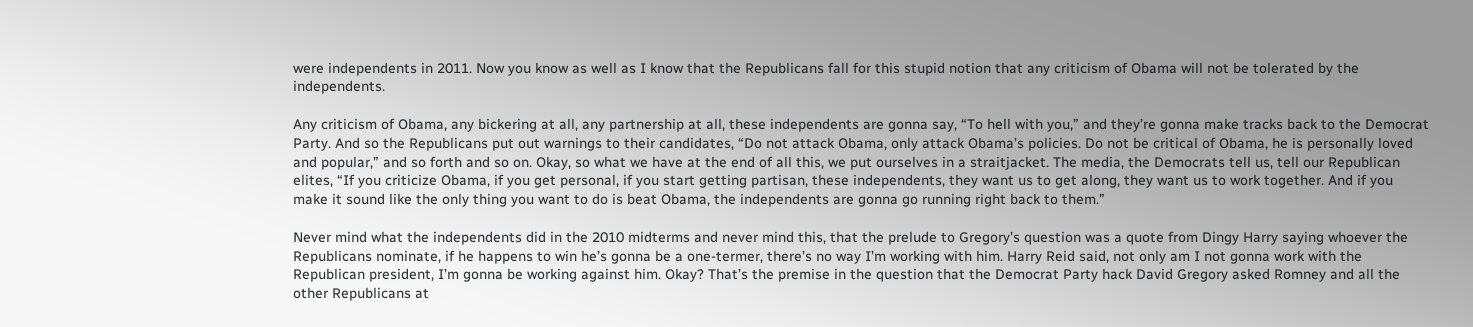were independents in 2011. Now you know as well as I know that the Republicans fall for this stupid notion that any criticism of Obama will not be tolerated by the independents.

Any criticism of Obama, any bickering at all, any partnership at all, these independents are gonna say, “To hell with you,” and they’re gonna make tracks back to the Democrat Party. And so the Republicans put out warnings to their candidates, “Do not attack Obama, only attack Obama’s policies. Do not be critical of Obama, he is personally loved and popular,” and so forth and so on. Okay, so what we have at the end of all this, we put ourselves in a straitjacket. The media, the Democrats tell us, tell our Republican elites, “If you criticize Obama, if you get personal, if you start getting partisan, these independents, they want us to get along, they want us to work together. And if you make it sound like the only thing you want to do is beat Obama, the independents are gonna go running right back to them.”

Never mind what the independents did in the 2010 midterms and never mind this, that the prelude to Gregory’s question was a quote from Dingy Harry saying whoever the Republicans nominate, if he happens to win he’s gonna be a one-termer, there’s no way I’m working with him. Harry Reid said, not only am I not gonna work with the Republican president, I’m gonna be working against him. Okay? That’s the premise in the question that the Democrat Party hack David Gregory asked Romney and all the other Republicans at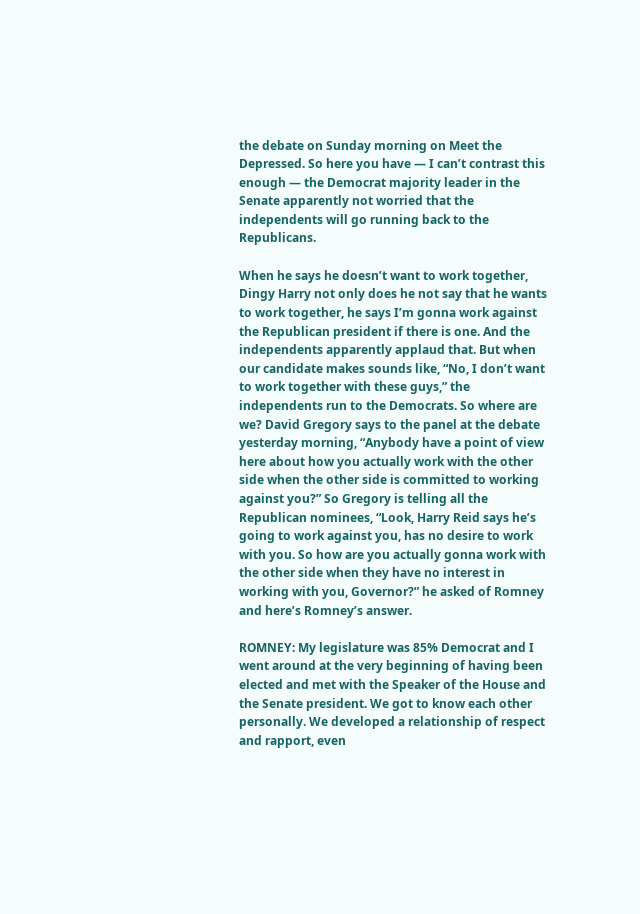the debate on Sunday morning on Meet the Depressed. So here you have — I can’t contrast this enough — the Democrat majority leader in the Senate apparently not worried that the independents will go running back to the Republicans.

When he says he doesn’t want to work together, Dingy Harry not only does he not say that he wants to work together, he says I’m gonna work against the Republican president if there is one. And the independents apparently applaud that. But when our candidate makes sounds like, “No, I don’t want to work together with these guys,” the independents run to the Democrats. So where are we? David Gregory says to the panel at the debate yesterday morning, “Anybody have a point of view here about how you actually work with the other side when the other side is committed to working against you?” So Gregory is telling all the Republican nominees, “Look, Harry Reid says he’s going to work against you, has no desire to work with you. So how are you actually gonna work with the other side when they have no interest in working with you, Governor?” he asked of Romney and here’s Romney’s answer.

ROMNEY: My legislature was 85% Democrat and I went around at the very beginning of having been elected and met with the Speaker of the House and the Senate president. We got to know each other personally. We developed a relationship of respect and rapport, even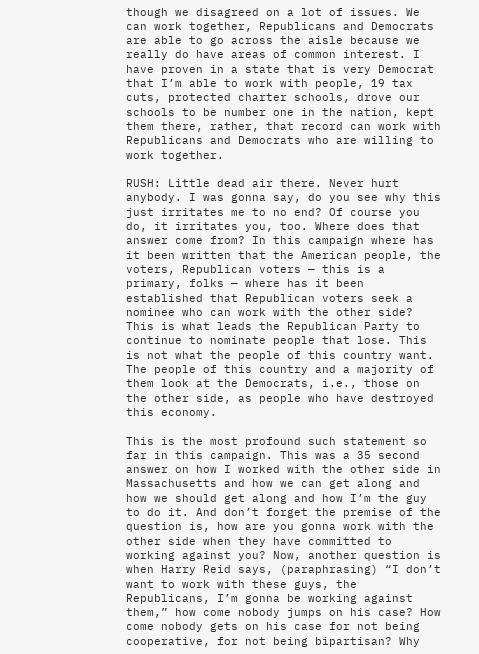though we disagreed on a lot of issues. We can work together, Republicans and Democrats are able to go across the aisle because we really do have areas of common interest. I have proven in a state that is very Democrat that I’m able to work with people, 19 tax cuts, protected charter schools, drove our schools to be number one in the nation, kept them there, rather, that record can work with Republicans and Democrats who are willing to work together.

RUSH: Little dead air there. Never hurt anybody. I was gonna say, do you see why this just irritates me to no end? Of course you do, it irritates you, too. Where does that answer come from? In this campaign where has it been written that the American people, the voters, Republican voters — this is a primary, folks — where has it been established that Republican voters seek a nominee who can work with the other side? This is what leads the Republican Party to continue to nominate people that lose. This is not what the people of this country want. The people of this country and a majority of them look at the Democrats, i.e., those on the other side, as people who have destroyed this economy.

This is the most profound such statement so far in this campaign. This was a 35 second answer on how I worked with the other side in Massachusetts and how we can get along and how we should get along and how I’m the guy to do it. And don’t forget the premise of the question is, how are you gonna work with the other side when they have committed to working against you? Now, another question is when Harry Reid says, (paraphrasing) “I don’t want to work with these guys, the Republicans, I’m gonna be working against them,” how come nobody jumps on his case? How come nobody gets on his case for not being cooperative, for not being bipartisan? Why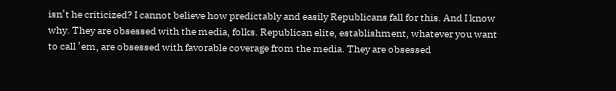isn’t he criticized? I cannot believe how predictably and easily Republicans fall for this. And I know why. They are obsessed with the media, folks. Republican elite, establishment, whatever you want to call ’em, are obsessed with favorable coverage from the media. They are obsessed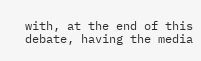with, at the end of this debate, having the media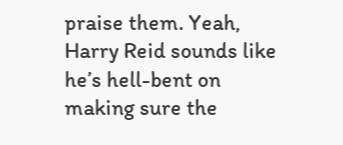praise them. Yeah, Harry Reid sounds like he’s hell-bent on making sure the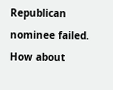Republican nominee failed. How about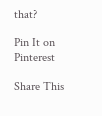that?

Pin It on Pinterest

Share This